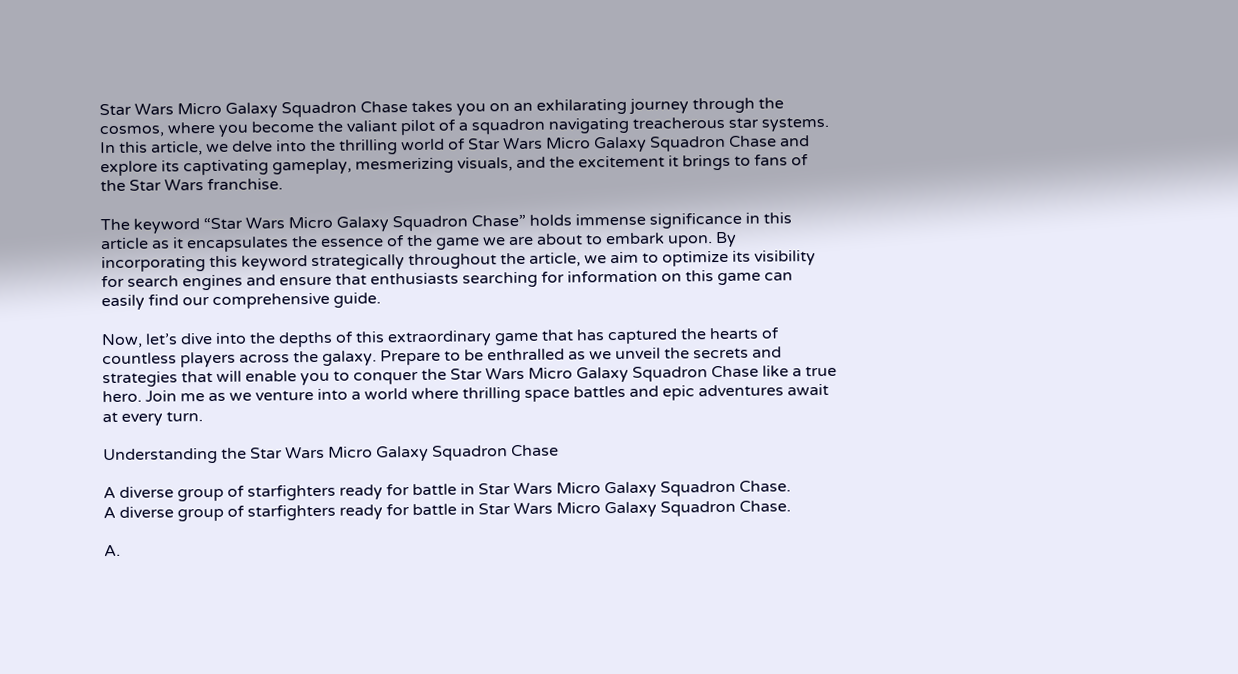Star Wars Micro Galaxy Squadron Chase takes you on an exhilarating journey through the cosmos, where you become the valiant pilot of a squadron navigating treacherous star systems. In this article, we delve into the thrilling world of Star Wars Micro Galaxy Squadron Chase and explore its captivating gameplay, mesmerizing visuals, and the excitement it brings to fans of the Star Wars franchise.

The keyword “Star Wars Micro Galaxy Squadron Chase” holds immense significance in this article as it encapsulates the essence of the game we are about to embark upon. By incorporating this keyword strategically throughout the article, we aim to optimize its visibility for search engines and ensure that enthusiasts searching for information on this game can easily find our comprehensive guide.

Now, let’s dive into the depths of this extraordinary game that has captured the hearts of countless players across the galaxy. Prepare to be enthralled as we unveil the secrets and strategies that will enable you to conquer the Star Wars Micro Galaxy Squadron Chase like a true hero. Join me as we venture into a world where thrilling space battles and epic adventures await at every turn.

Understanding the Star Wars Micro Galaxy Squadron Chase

A diverse group of starfighters ready for battle in Star Wars Micro Galaxy Squadron Chase.
A diverse group of starfighters ready for battle in Star Wars Micro Galaxy Squadron Chase.

A.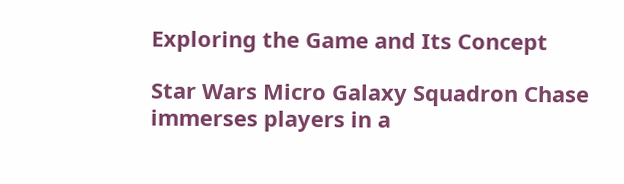Exploring the Game and Its Concept

Star Wars Micro Galaxy Squadron Chase immerses players in a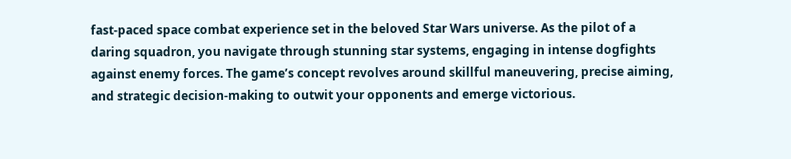fast-paced space combat experience set in the beloved Star Wars universe. As the pilot of a daring squadron, you navigate through stunning star systems, engaging in intense dogfights against enemy forces. The game’s concept revolves around skillful maneuvering, precise aiming, and strategic decision-making to outwit your opponents and emerge victorious.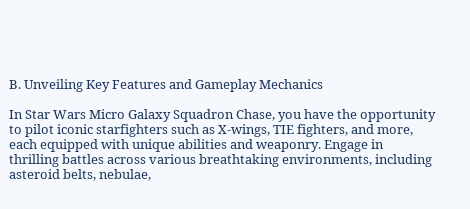B. Unveiling Key Features and Gameplay Mechanics

In Star Wars Micro Galaxy Squadron Chase, you have the opportunity to pilot iconic starfighters such as X-wings, TIE fighters, and more, each equipped with unique abilities and weaponry. Engage in thrilling battles across various breathtaking environments, including asteroid belts, nebulae,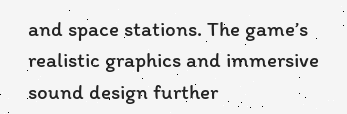and space stations. The game’s realistic graphics and immersive sound design further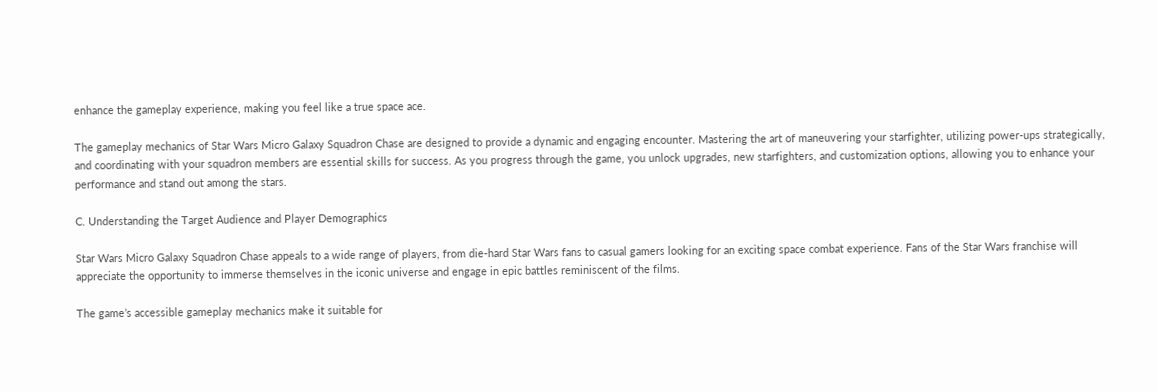enhance the gameplay experience, making you feel like a true space ace.

The gameplay mechanics of Star Wars Micro Galaxy Squadron Chase are designed to provide a dynamic and engaging encounter. Mastering the art of maneuvering your starfighter, utilizing power-ups strategically, and coordinating with your squadron members are essential skills for success. As you progress through the game, you unlock upgrades, new starfighters, and customization options, allowing you to enhance your performance and stand out among the stars.

C. Understanding the Target Audience and Player Demographics

Star Wars Micro Galaxy Squadron Chase appeals to a wide range of players, from die-hard Star Wars fans to casual gamers looking for an exciting space combat experience. Fans of the Star Wars franchise will appreciate the opportunity to immerse themselves in the iconic universe and engage in epic battles reminiscent of the films.

The game’s accessible gameplay mechanics make it suitable for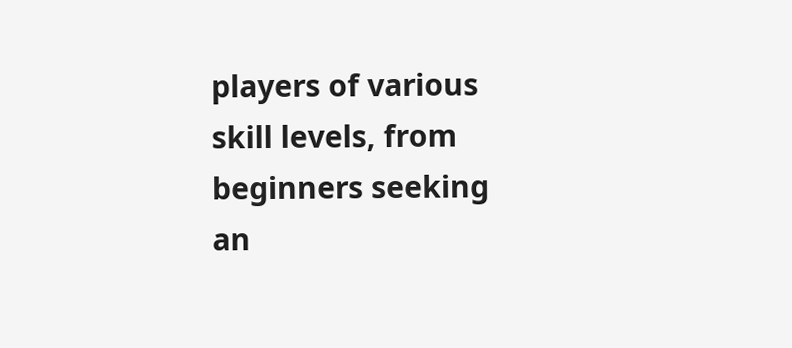players of various skill levels, from beginners seeking an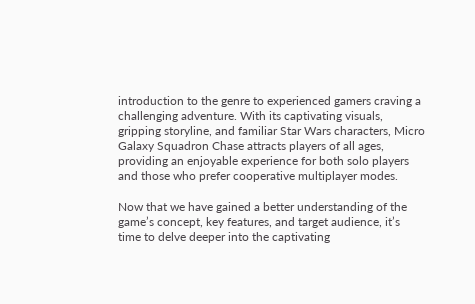introduction to the genre to experienced gamers craving a challenging adventure. With its captivating visuals, gripping storyline, and familiar Star Wars characters, Micro Galaxy Squadron Chase attracts players of all ages, providing an enjoyable experience for both solo players and those who prefer cooperative multiplayer modes.

Now that we have gained a better understanding of the game’s concept, key features, and target audience, it’s time to delve deeper into the captivating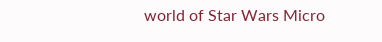world of Star Wars Micro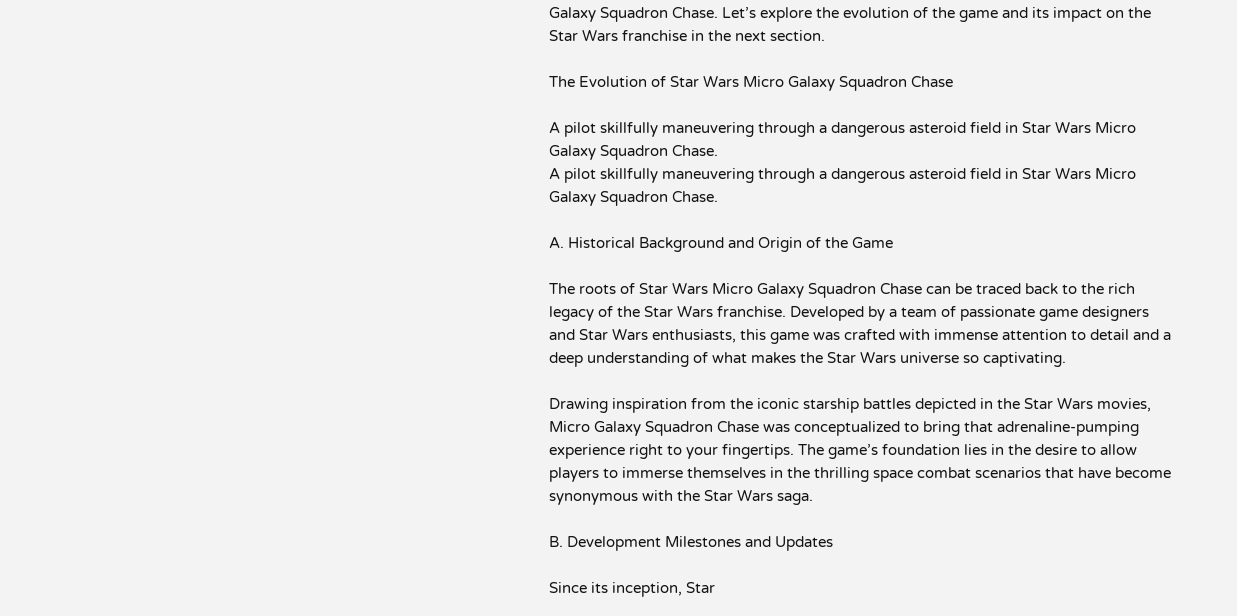Galaxy Squadron Chase. Let’s explore the evolution of the game and its impact on the Star Wars franchise in the next section.

The Evolution of Star Wars Micro Galaxy Squadron Chase

A pilot skillfully maneuvering through a dangerous asteroid field in Star Wars Micro Galaxy Squadron Chase.
A pilot skillfully maneuvering through a dangerous asteroid field in Star Wars Micro Galaxy Squadron Chase.

A. Historical Background and Origin of the Game

The roots of Star Wars Micro Galaxy Squadron Chase can be traced back to the rich legacy of the Star Wars franchise. Developed by a team of passionate game designers and Star Wars enthusiasts, this game was crafted with immense attention to detail and a deep understanding of what makes the Star Wars universe so captivating.

Drawing inspiration from the iconic starship battles depicted in the Star Wars movies, Micro Galaxy Squadron Chase was conceptualized to bring that adrenaline-pumping experience right to your fingertips. The game’s foundation lies in the desire to allow players to immerse themselves in the thrilling space combat scenarios that have become synonymous with the Star Wars saga.

B. Development Milestones and Updates

Since its inception, Star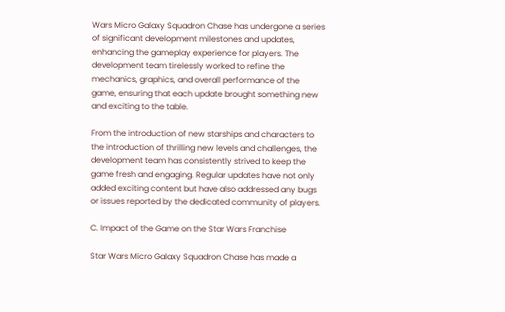Wars Micro Galaxy Squadron Chase has undergone a series of significant development milestones and updates, enhancing the gameplay experience for players. The development team tirelessly worked to refine the mechanics, graphics, and overall performance of the game, ensuring that each update brought something new and exciting to the table.

From the introduction of new starships and characters to the introduction of thrilling new levels and challenges, the development team has consistently strived to keep the game fresh and engaging. Regular updates have not only added exciting content but have also addressed any bugs or issues reported by the dedicated community of players.

C. Impact of the Game on the Star Wars Franchise

Star Wars Micro Galaxy Squadron Chase has made a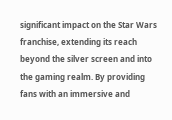significant impact on the Star Wars franchise, extending its reach beyond the silver screen and into the gaming realm. By providing fans with an immersive and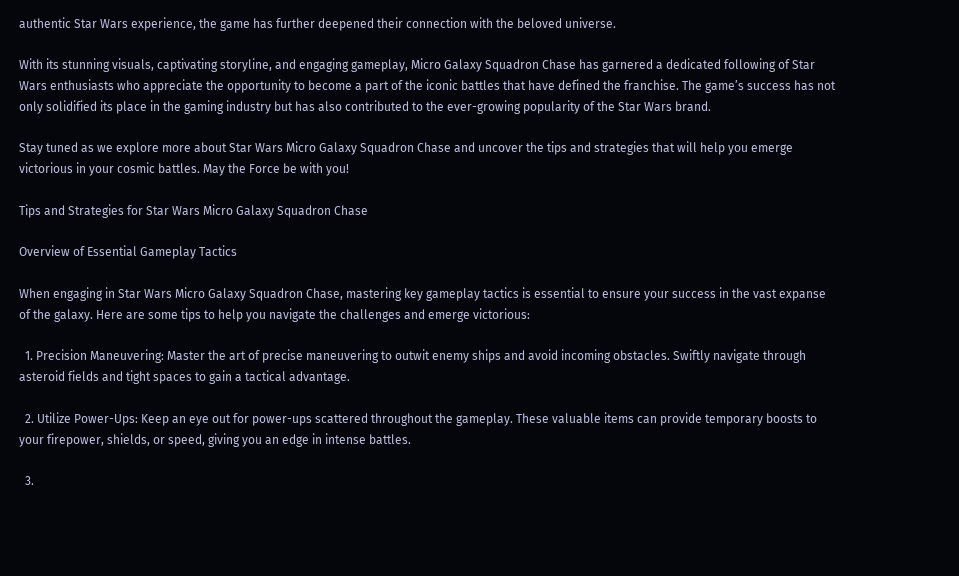authentic Star Wars experience, the game has further deepened their connection with the beloved universe.

With its stunning visuals, captivating storyline, and engaging gameplay, Micro Galaxy Squadron Chase has garnered a dedicated following of Star Wars enthusiasts who appreciate the opportunity to become a part of the iconic battles that have defined the franchise. The game’s success has not only solidified its place in the gaming industry but has also contributed to the ever-growing popularity of the Star Wars brand.

Stay tuned as we explore more about Star Wars Micro Galaxy Squadron Chase and uncover the tips and strategies that will help you emerge victorious in your cosmic battles. May the Force be with you!

Tips and Strategies for Star Wars Micro Galaxy Squadron Chase

Overview of Essential Gameplay Tactics

When engaging in Star Wars Micro Galaxy Squadron Chase, mastering key gameplay tactics is essential to ensure your success in the vast expanse of the galaxy. Here are some tips to help you navigate the challenges and emerge victorious:

  1. Precision Maneuvering: Master the art of precise maneuvering to outwit enemy ships and avoid incoming obstacles. Swiftly navigate through asteroid fields and tight spaces to gain a tactical advantage.

  2. Utilize Power-Ups: Keep an eye out for power-ups scattered throughout the gameplay. These valuable items can provide temporary boosts to your firepower, shields, or speed, giving you an edge in intense battles.

  3.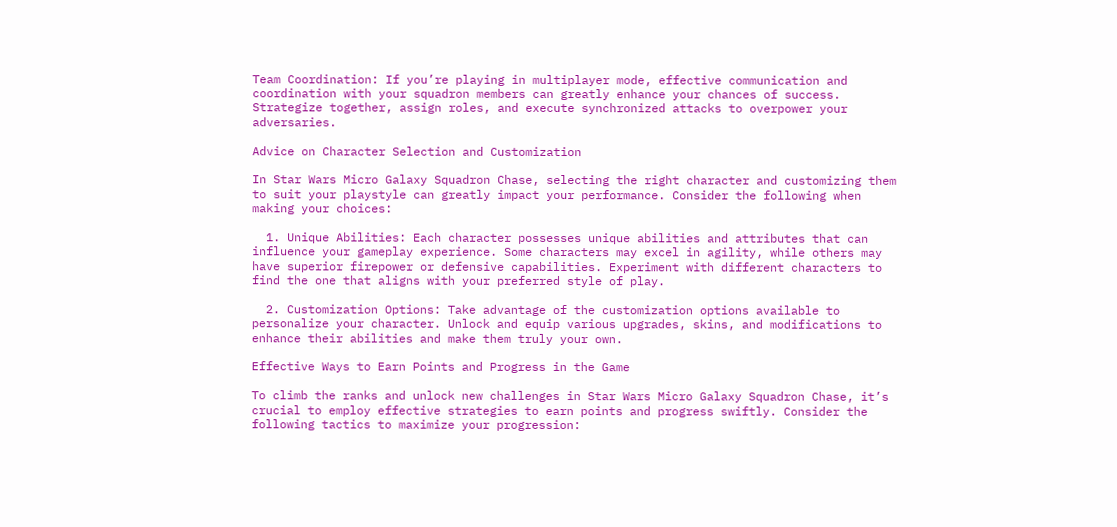Team Coordination: If you’re playing in multiplayer mode, effective communication and coordination with your squadron members can greatly enhance your chances of success. Strategize together, assign roles, and execute synchronized attacks to overpower your adversaries.

Advice on Character Selection and Customization

In Star Wars Micro Galaxy Squadron Chase, selecting the right character and customizing them to suit your playstyle can greatly impact your performance. Consider the following when making your choices:

  1. Unique Abilities: Each character possesses unique abilities and attributes that can influence your gameplay experience. Some characters may excel in agility, while others may have superior firepower or defensive capabilities. Experiment with different characters to find the one that aligns with your preferred style of play.

  2. Customization Options: Take advantage of the customization options available to personalize your character. Unlock and equip various upgrades, skins, and modifications to enhance their abilities and make them truly your own.

Effective Ways to Earn Points and Progress in the Game

To climb the ranks and unlock new challenges in Star Wars Micro Galaxy Squadron Chase, it’s crucial to employ effective strategies to earn points and progress swiftly. Consider the following tactics to maximize your progression: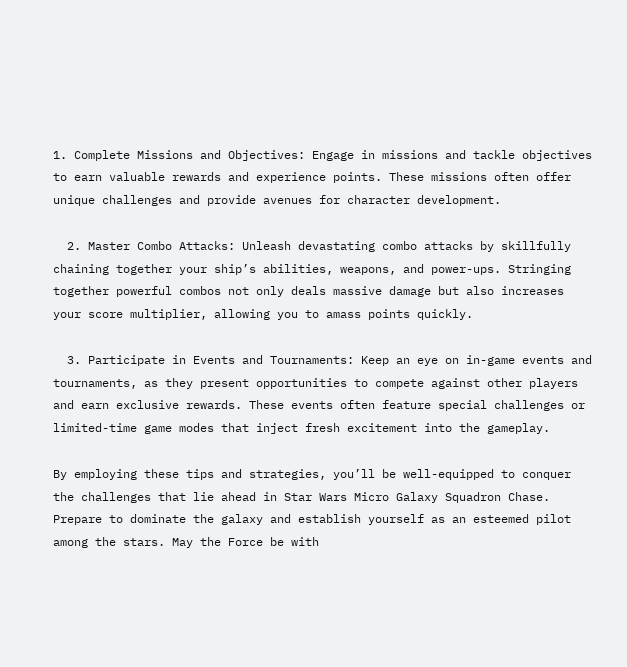1. Complete Missions and Objectives: Engage in missions and tackle objectives to earn valuable rewards and experience points. These missions often offer unique challenges and provide avenues for character development.

  2. Master Combo Attacks: Unleash devastating combo attacks by skillfully chaining together your ship’s abilities, weapons, and power-ups. Stringing together powerful combos not only deals massive damage but also increases your score multiplier, allowing you to amass points quickly.

  3. Participate in Events and Tournaments: Keep an eye on in-game events and tournaments, as they present opportunities to compete against other players and earn exclusive rewards. These events often feature special challenges or limited-time game modes that inject fresh excitement into the gameplay.

By employing these tips and strategies, you’ll be well-equipped to conquer the challenges that lie ahead in Star Wars Micro Galaxy Squadron Chase. Prepare to dominate the galaxy and establish yourself as an esteemed pilot among the stars. May the Force be with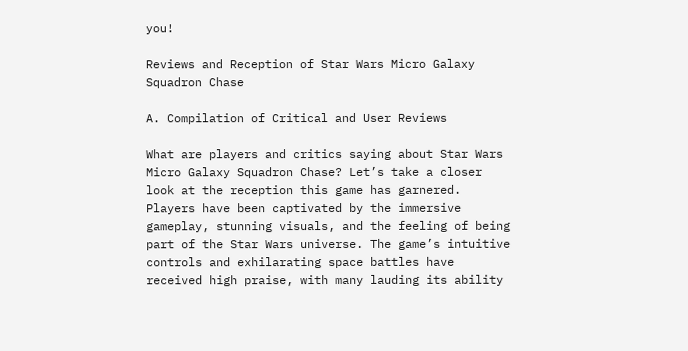you!

Reviews and Reception of Star Wars Micro Galaxy Squadron Chase

A. Compilation of Critical and User Reviews

What are players and critics saying about Star Wars Micro Galaxy Squadron Chase? Let’s take a closer look at the reception this game has garnered. Players have been captivated by the immersive gameplay, stunning visuals, and the feeling of being part of the Star Wars universe. The game’s intuitive controls and exhilarating space battles have received high praise, with many lauding its ability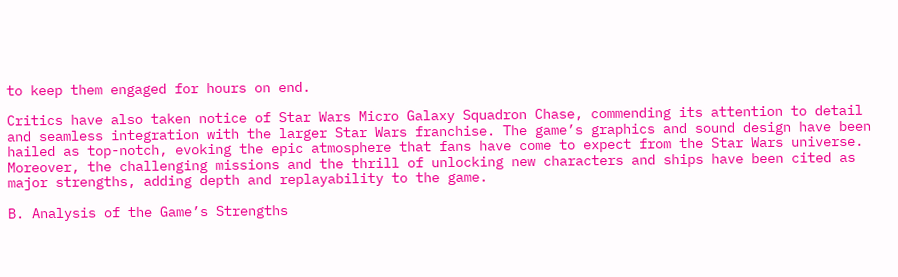to keep them engaged for hours on end.

Critics have also taken notice of Star Wars Micro Galaxy Squadron Chase, commending its attention to detail and seamless integration with the larger Star Wars franchise. The game’s graphics and sound design have been hailed as top-notch, evoking the epic atmosphere that fans have come to expect from the Star Wars universe. Moreover, the challenging missions and the thrill of unlocking new characters and ships have been cited as major strengths, adding depth and replayability to the game.

B. Analysis of the Game’s Strengths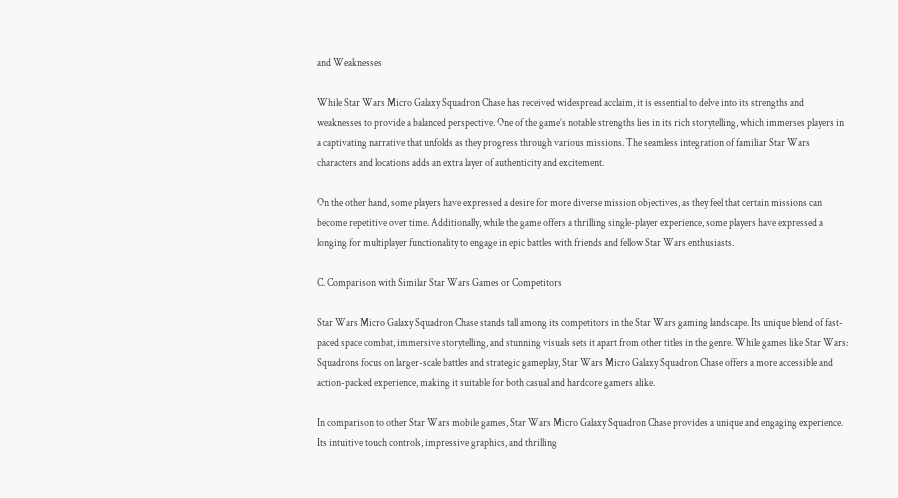and Weaknesses

While Star Wars Micro Galaxy Squadron Chase has received widespread acclaim, it is essential to delve into its strengths and weaknesses to provide a balanced perspective. One of the game’s notable strengths lies in its rich storytelling, which immerses players in a captivating narrative that unfolds as they progress through various missions. The seamless integration of familiar Star Wars characters and locations adds an extra layer of authenticity and excitement.

On the other hand, some players have expressed a desire for more diverse mission objectives, as they feel that certain missions can become repetitive over time. Additionally, while the game offers a thrilling single-player experience, some players have expressed a longing for multiplayer functionality to engage in epic battles with friends and fellow Star Wars enthusiasts.

C. Comparison with Similar Star Wars Games or Competitors

Star Wars Micro Galaxy Squadron Chase stands tall among its competitors in the Star Wars gaming landscape. Its unique blend of fast-paced space combat, immersive storytelling, and stunning visuals sets it apart from other titles in the genre. While games like Star Wars: Squadrons focus on larger-scale battles and strategic gameplay, Star Wars Micro Galaxy Squadron Chase offers a more accessible and action-packed experience, making it suitable for both casual and hardcore gamers alike.

In comparison to other Star Wars mobile games, Star Wars Micro Galaxy Squadron Chase provides a unique and engaging experience. Its intuitive touch controls, impressive graphics, and thrilling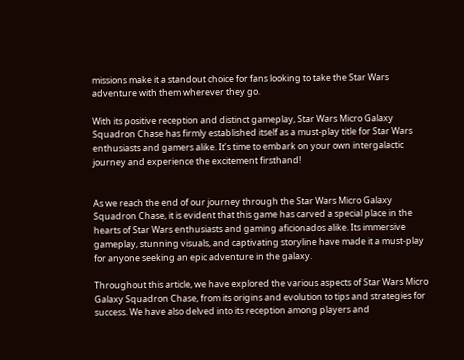missions make it a standout choice for fans looking to take the Star Wars adventure with them wherever they go.

With its positive reception and distinct gameplay, Star Wars Micro Galaxy Squadron Chase has firmly established itself as a must-play title for Star Wars enthusiasts and gamers alike. It’s time to embark on your own intergalactic journey and experience the excitement firsthand!


As we reach the end of our journey through the Star Wars Micro Galaxy Squadron Chase, it is evident that this game has carved a special place in the hearts of Star Wars enthusiasts and gaming aficionados alike. Its immersive gameplay, stunning visuals, and captivating storyline have made it a must-play for anyone seeking an epic adventure in the galaxy.

Throughout this article, we have explored the various aspects of Star Wars Micro Galaxy Squadron Chase, from its origins and evolution to tips and strategies for success. We have also delved into its reception among players and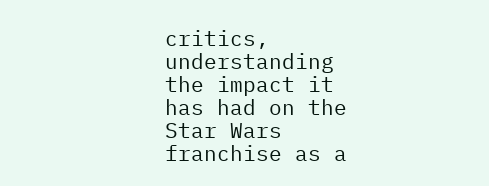critics, understanding the impact it has had on the Star Wars franchise as a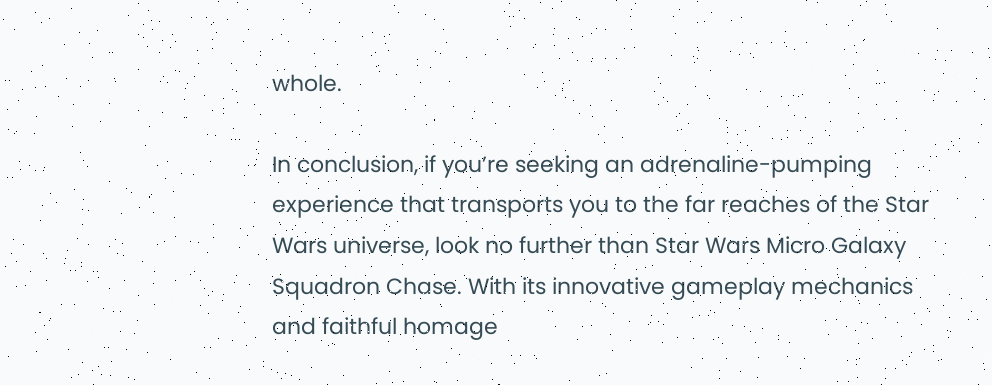whole.

In conclusion, if you’re seeking an adrenaline-pumping experience that transports you to the far reaches of the Star Wars universe, look no further than Star Wars Micro Galaxy Squadron Chase. With its innovative gameplay mechanics and faithful homage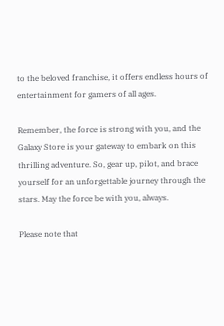to the beloved franchise, it offers endless hours of entertainment for gamers of all ages.

Remember, the force is strong with you, and the Galaxy Store is your gateway to embark on this thrilling adventure. So, gear up, pilot, and brace yourself for an unforgettable journey through the stars. May the force be with you, always.

Please note that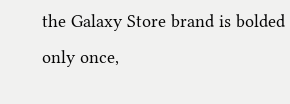the Galaxy Store brand is bolded only once,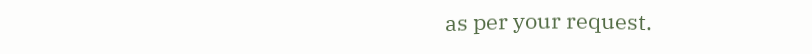as per your request.